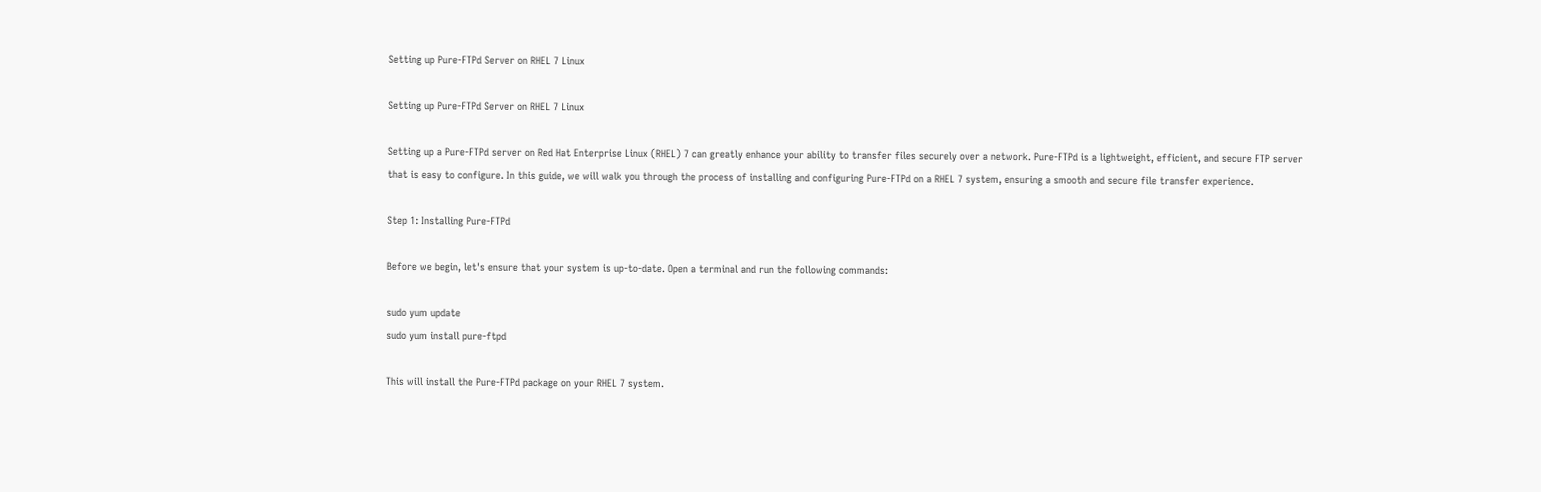Setting up Pure-FTPd Server on RHEL 7 Linux

Setting up Pure-FTPd Server on RHEL 7 Linux

Setting up a Pure-FTPd server on Red Hat Enterprise Linux (RHEL) 7 can greatly enhance your ability to transfer files securely over a network. Pure-FTPd is a lightweight, efficient, and secure FTP server that is easy to configure. In this guide, we will walk you through the process of installing and configuring Pure-FTPd on a RHEL 7 system, ensuring a smooth and secure file transfer experience.

Step 1: Installing Pure-FTPd

Before we begin, let's ensure that your system is up-to-date. Open a terminal and run the following commands:

sudo yum update
sudo yum install pure-ftpd

This will install the Pure-FTPd package on your RHEL 7 system.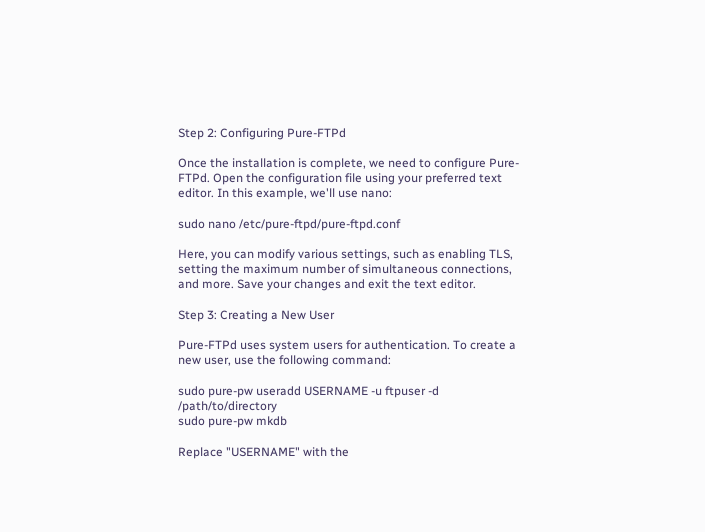Step 2: Configuring Pure-FTPd

Once the installation is complete, we need to configure Pure-FTPd. Open the configuration file using your preferred text editor. In this example, we'll use nano:

sudo nano /etc/pure-ftpd/pure-ftpd.conf

Here, you can modify various settings, such as enabling TLS, setting the maximum number of simultaneous connections, and more. Save your changes and exit the text editor.

Step 3: Creating a New User

Pure-FTPd uses system users for authentication. To create a new user, use the following command:

sudo pure-pw useradd USERNAME -u ftpuser -d /path/to/directory
sudo pure-pw mkdb

Replace "USERNAME" with the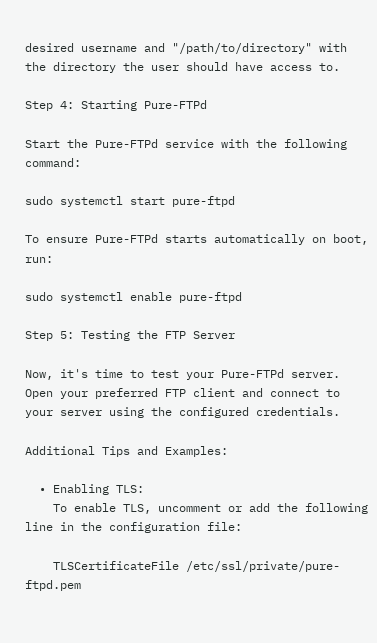desired username and "/path/to/directory" with the directory the user should have access to.

Step 4: Starting Pure-FTPd

Start the Pure-FTPd service with the following command:

sudo systemctl start pure-ftpd

To ensure Pure-FTPd starts automatically on boot, run:

sudo systemctl enable pure-ftpd

Step 5: Testing the FTP Server

Now, it's time to test your Pure-FTPd server. Open your preferred FTP client and connect to your server using the configured credentials.

Additional Tips and Examples:

  • Enabling TLS:
    To enable TLS, uncomment or add the following line in the configuration file:

    TLSCertificateFile /etc/ssl/private/pure-ftpd.pem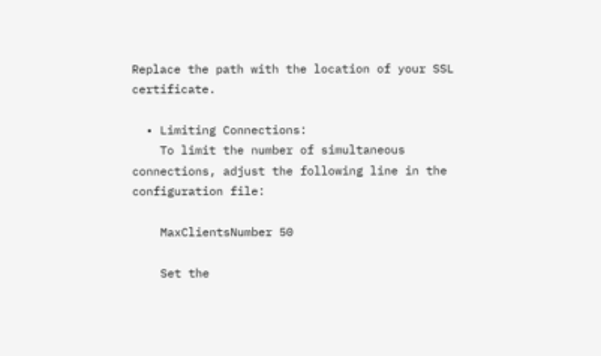Replace the path with the location of your SSL certificate.

  • Limiting Connections:
    To limit the number of simultaneous connections, adjust the following line in the configuration file:

    MaxClientsNumber 50

    Set the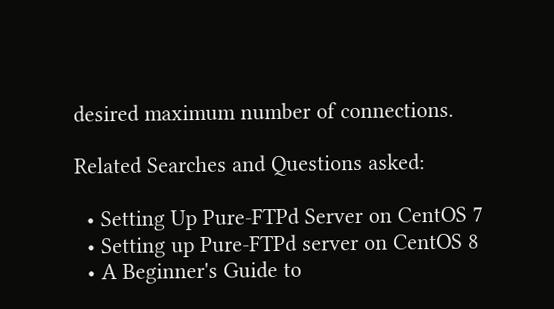desired maximum number of connections.

Related Searches and Questions asked:

  • Setting Up Pure-FTPd Server on CentOS 7
  • Setting up Pure-FTPd server on CentOS 8
  • A Beginner's Guide to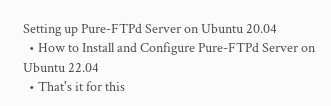Setting up Pure-FTPd Server on Ubuntu 20.04
  • How to Install and Configure Pure-FTPd Server on Ubuntu 22.04
  • That's it for this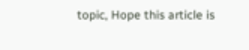topic, Hope this article is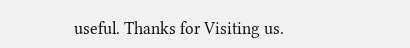useful. Thanks for Visiting us.